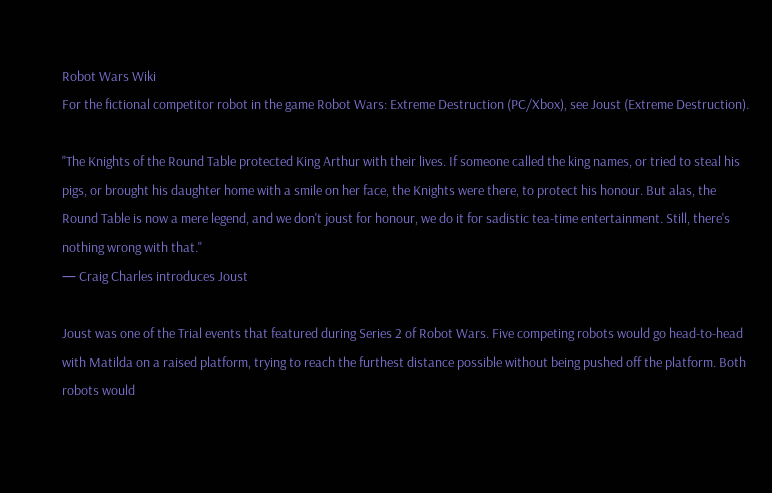Robot Wars Wiki
For the fictional competitor robot in the game Robot Wars: Extreme Destruction (PC/Xbox), see Joust (Extreme Destruction).

"The Knights of the Round Table protected King Arthur with their lives. If someone called the king names, or tried to steal his pigs, or brought his daughter home with a smile on her face, the Knights were there, to protect his honour. But alas, the Round Table is now a mere legend, and we don't joust for honour, we do it for sadistic tea-time entertainment. Still, there's nothing wrong with that."
— Craig Charles introduces Joust

Joust was one of the Trial events that featured during Series 2 of Robot Wars. Five competing robots would go head-to-head with Matilda on a raised platform, trying to reach the furthest distance possible without being pushed off the platform. Both robots would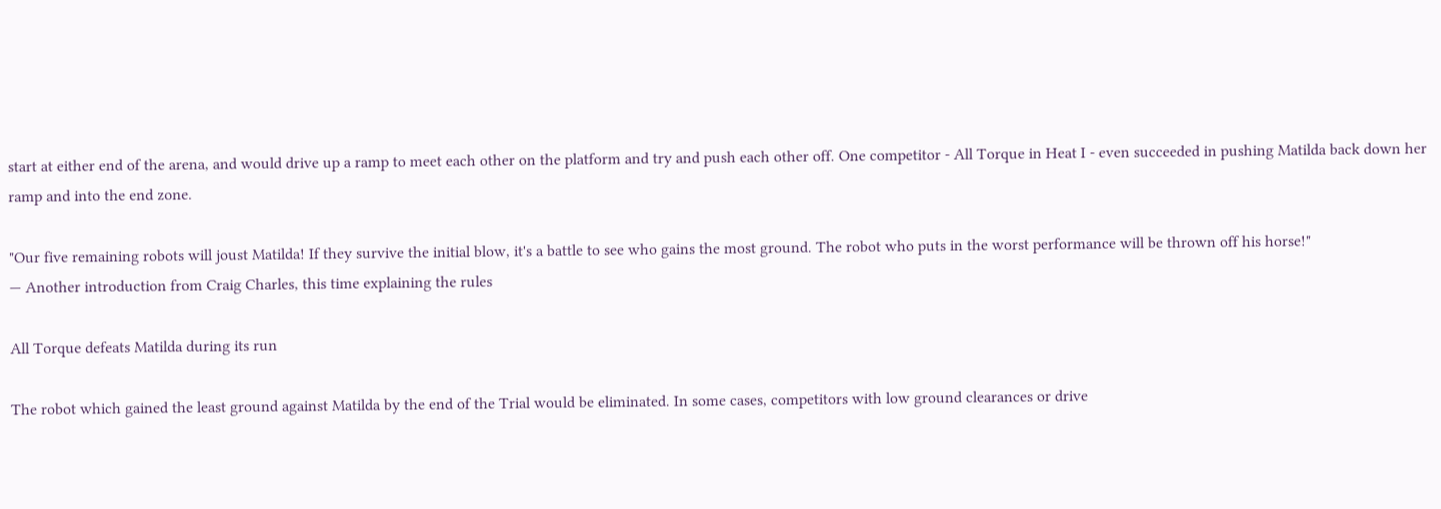start at either end of the arena, and would drive up a ramp to meet each other on the platform and try and push each other off. One competitor - All Torque in Heat I - even succeeded in pushing Matilda back down her ramp and into the end zone.

"Our five remaining robots will joust Matilda! If they survive the initial blow, it's a battle to see who gains the most ground. The robot who puts in the worst performance will be thrown off his horse!"
— Another introduction from Craig Charles, this time explaining the rules

All Torque defeats Matilda during its run

The robot which gained the least ground against Matilda by the end of the Trial would be eliminated. In some cases, competitors with low ground clearances or drive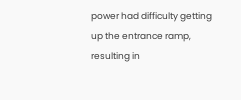power had difficulty getting up the entrance ramp, resulting in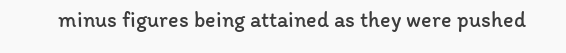minus figures being attained as they were pushed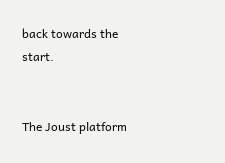back towards the start.


The Joust platform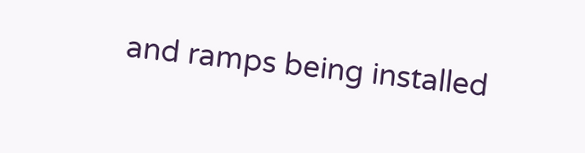and ramps being installed